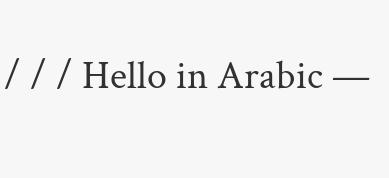/ / / Hello in Arabic —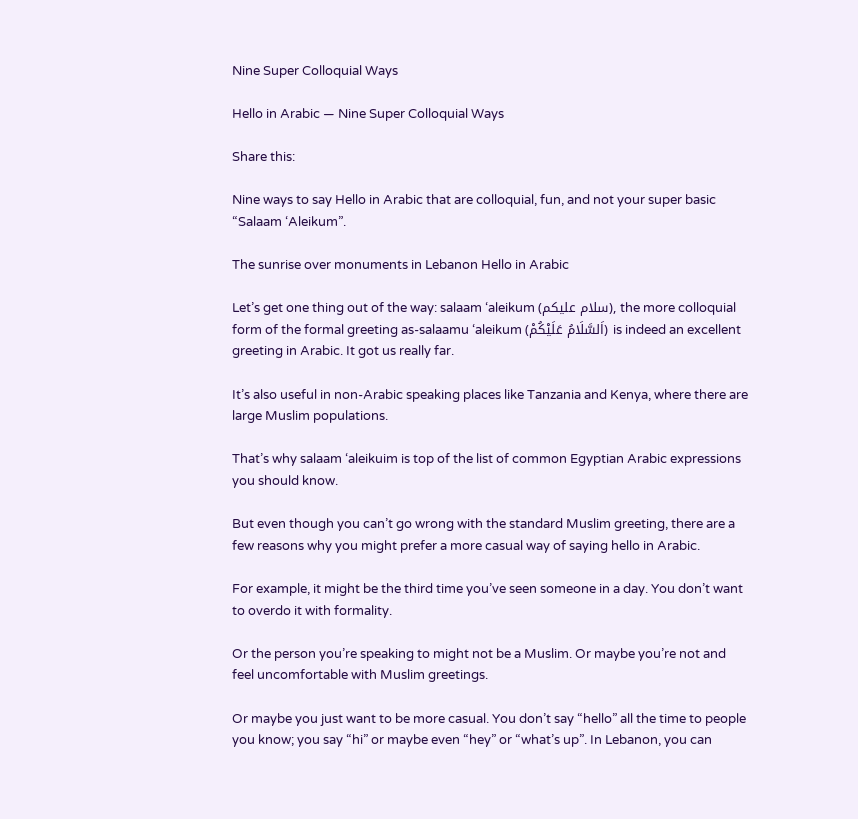Nine Super Colloquial Ways

Hello in Arabic — Nine Super Colloquial Ways

Share this:

Nine ways to say Hello in Arabic that are colloquial, fun, and not your super basic “Salaam ‘Aleikum”.

The sunrise over monuments in Lebanon Hello in Arabic

Let’s get one thing out of the way: salaam ‘aleikum (سلام عليكم), the more colloquial form of the formal greeting as-salaamu ‘aleikum (اَلسَّلَامُ عَلَيْكُمْ) is indeed an excellent greeting in Arabic. It got us really far.

It’s also useful in non-Arabic speaking places like Tanzania and Kenya, where there are large Muslim populations.

That’s why salaam ‘aleikuim is top of the list of common Egyptian Arabic expressions you should know.

But even though you can’t go wrong with the standard Muslim greeting, there are a few reasons why you might prefer a more casual way of saying hello in Arabic.

For example, it might be the third time you’ve seen someone in a day. You don’t want to overdo it with formality.

Or the person you’re speaking to might not be a Muslim. Or maybe you’re not and feel uncomfortable with Muslim greetings.

Or maybe you just want to be more casual. You don’t say “hello” all the time to people you know; you say “hi” or maybe even “hey” or “what’s up”. In Lebanon, you can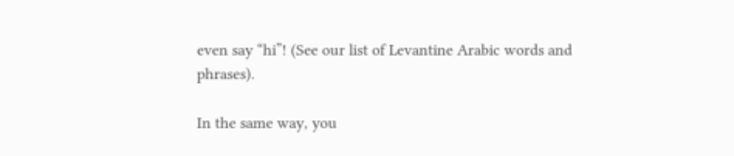even say “hi”! (See our list of Levantine Arabic words and phrases).

In the same way, you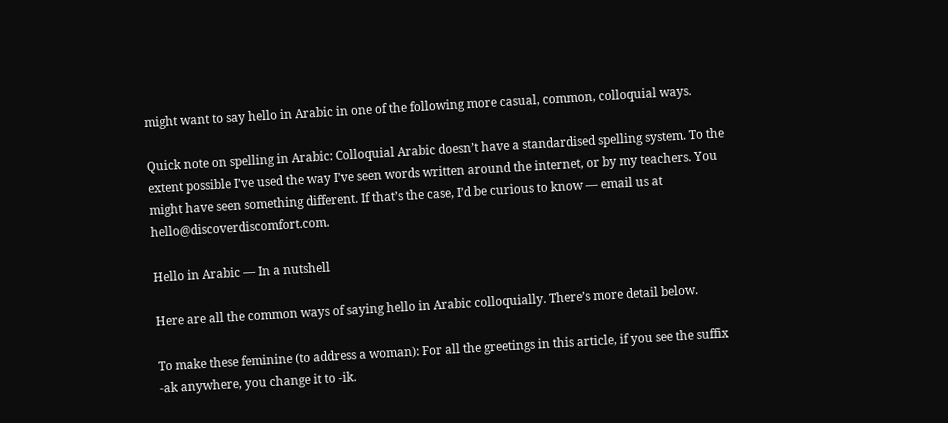might want to say hello in Arabic in one of the following more casual, common, colloquial ways.

Quick note on spelling in Arabic: Colloquial Arabic doesn’t have a standardised spelling system. To the extent possible I’ve used the way I’ve seen words written around the internet, or by my teachers. You might have seen something different. If that’s the case, I’d be curious to know — email us at hello@discoverdiscomfort.com.

Hello in Arabic — In a nutshell

Here are all the common ways of saying hello in Arabic colloquially. There’s more detail below.

To make these feminine (to address a woman): For all the greetings in this article, if you see the suffix -ak anywhere, you change it to -ik.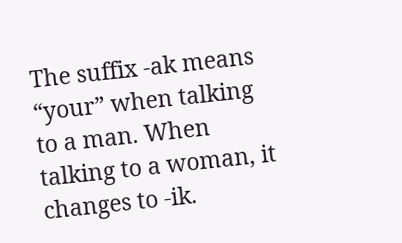The suffix -ak means “your” when talking to a man. When talking to a woman, it changes to -ik.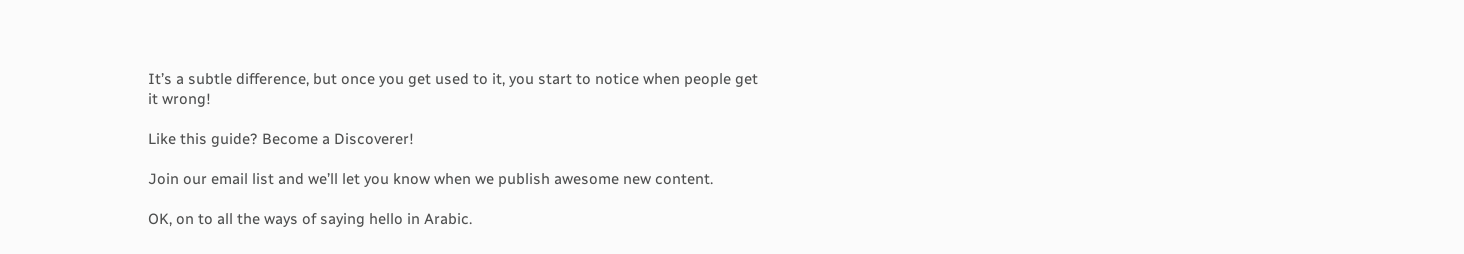It’s a subtle difference, but once you get used to it, you start to notice when people get it wrong!

Like this guide? Become a Discoverer!

Join our email list and we’ll let you know when we publish awesome new content.

OK, on to all the ways of saying hello in Arabic.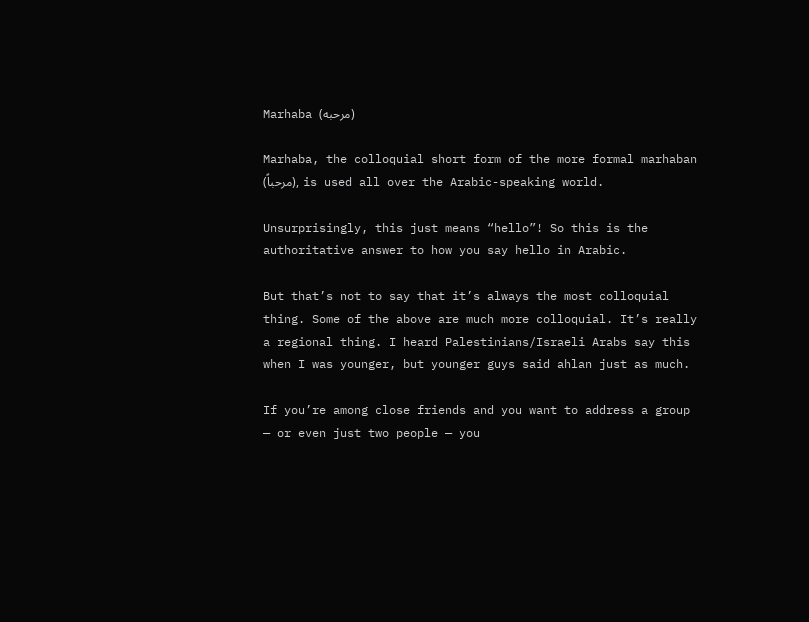Marhaba (مرحبه)

Marhaba, the colloquial short form of the more formal marhaban (مرحباً), is used all over the Arabic-speaking world.

Unsurprisingly, this just means “hello”! So this is the authoritative answer to how you say hello in Arabic.

But that’s not to say that it’s always the most colloquial thing. Some of the above are much more colloquial. It’s really a regional thing. I heard Palestinians/Israeli Arabs say this when I was younger, but younger guys said ahlan just as much.

If you’re among close friends and you want to address a group — or even just two people — you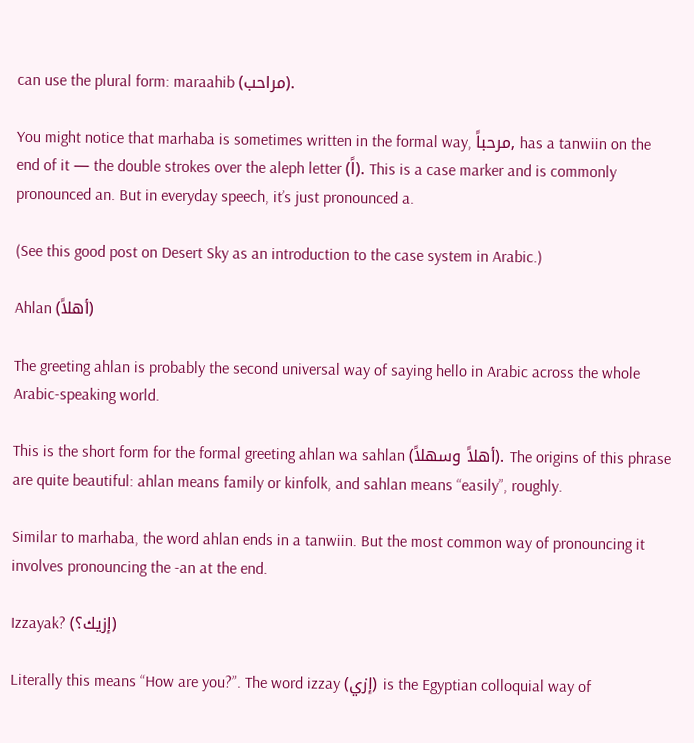can use the plural form: maraahib (مراحب).

You might notice that marhaba is sometimes written in the formal way, مرحباً, has a tanwiin on the end of it — the double strokes over the aleph letter (اً). This is a case marker and is commonly pronounced an. But in everyday speech, it’s just pronounced a.

(See this good post on Desert Sky as an introduction to the case system in Arabic.)

Ahlan (أهلاً)

The greeting ahlan is probably the second universal way of saying hello in Arabic across the whole Arabic-speaking world.

This is the short form for the formal greeting ahlan wa sahlan (أهلاً وسهلاً). The origins of this phrase are quite beautiful: ahlan means family or kinfolk, and sahlan means “easily”, roughly.

Similar to marhaba, the word ahlan ends in a tanwiin. But the most common way of pronouncing it involves pronouncing the -an at the end.

Izzayak? (إزيك؟)

Literally this means “How are you?”. The word izzay (إزي) is the Egyptian colloquial way of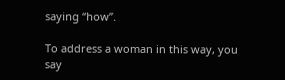saying “how”.

To address a woman in this way, you say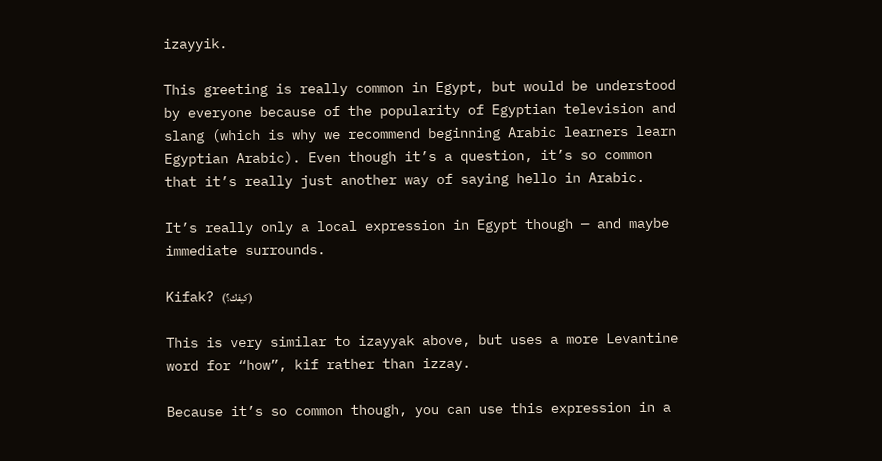izayyik.

This greeting is really common in Egypt, but would be understood by everyone because of the popularity of Egyptian television and slang (which is why we recommend beginning Arabic learners learn Egyptian Arabic). Even though it’s a question, it’s so common that it’s really just another way of saying hello in Arabic.

It’s really only a local expression in Egypt though — and maybe immediate surrounds.

Kifak? (كيفك؟)

This is very similar to izayyak above, but uses a more Levantine word for “how”, kif rather than izzay.

Because it’s so common though, you can use this expression in a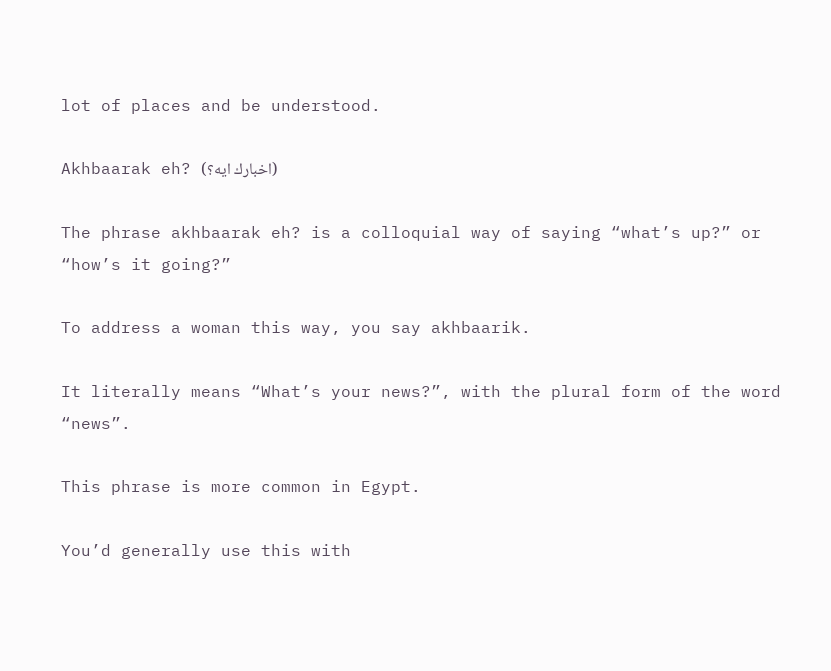lot of places and be understood.

Akhbaarak eh? (اخبارك ايه؟)

The phrase akhbaarak eh? is a colloquial way of saying “what’s up?” or “how’s it going?”

To address a woman this way, you say akhbaarik.

It literally means “What’s your news?”, with the plural form of the word “news”.

This phrase is more common in Egypt.

You’d generally use this with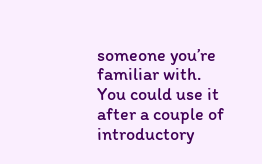someone you’re familiar with. You could use it after a couple of introductory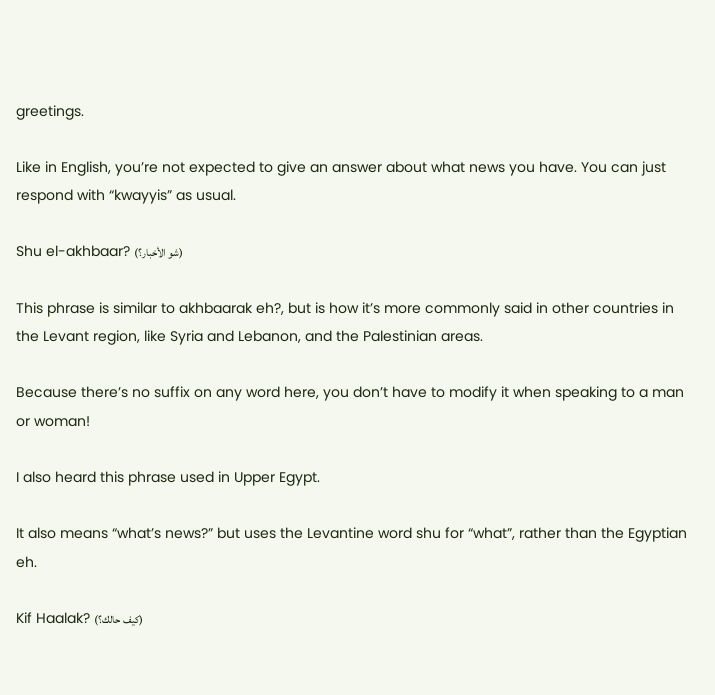greetings.

Like in English, you’re not expected to give an answer about what news you have. You can just respond with “kwayyis” as usual.

Shu el-akhbaar? (شو الأخبار؟)

This phrase is similar to akhbaarak eh?, but is how it’s more commonly said in other countries in the Levant region, like Syria and Lebanon, and the Palestinian areas.

Because there’s no suffix on any word here, you don’t have to modify it when speaking to a man or woman!

I also heard this phrase used in Upper Egypt.

It also means “what’s news?” but uses the Levantine word shu for “what”, rather than the Egyptian eh.

Kif Haalak? (كيف حالك؟)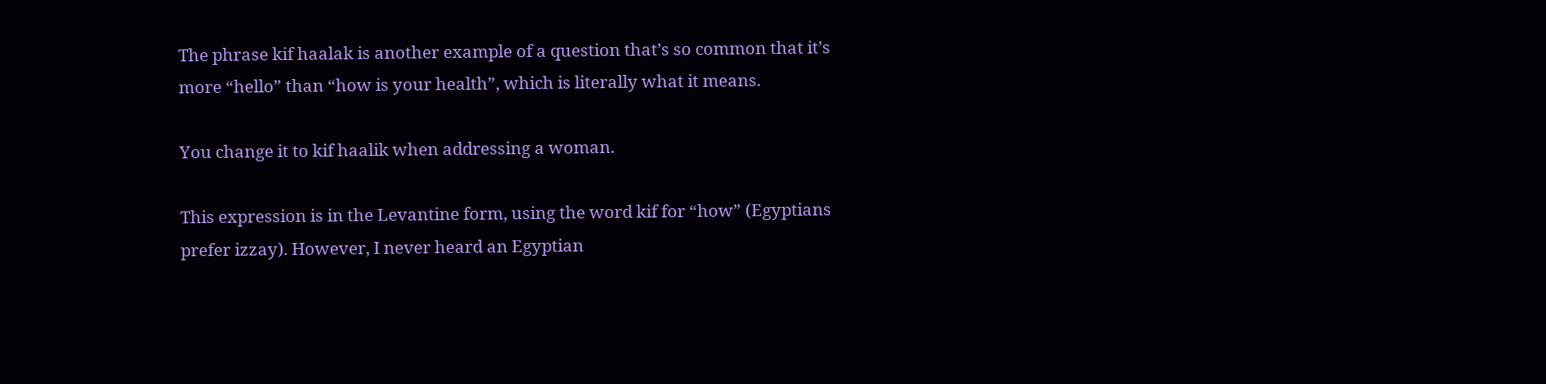The phrase kif haalak is another example of a question that’s so common that it’s more “hello” than “how is your health”, which is literally what it means.

You change it to kif haalik when addressing a woman.

This expression is in the Levantine form, using the word kif for “how” (Egyptians prefer izzay). However, I never heard an Egyptian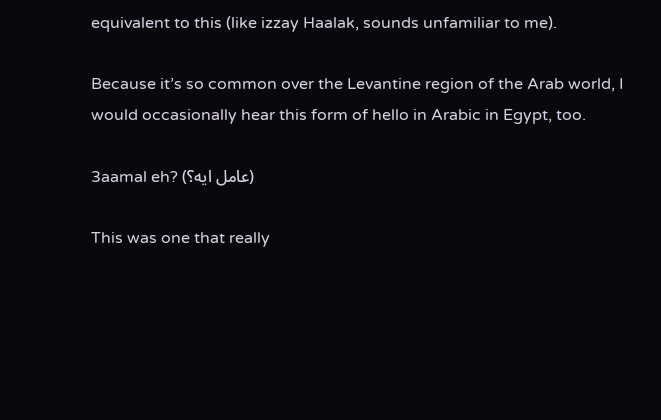equivalent to this (like izzay Haalak, sounds unfamiliar to me).

Because it’s so common over the Levantine region of the Arab world, I would occasionally hear this form of hello in Arabic in Egypt, too.

3aamal eh? (عامل ايه؟)

This was one that really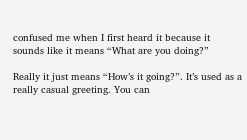confused me when I first heard it because it sounds like it means “What are you doing?”

Really it just means “How’s it going?”. It’s used as a really casual greeting. You can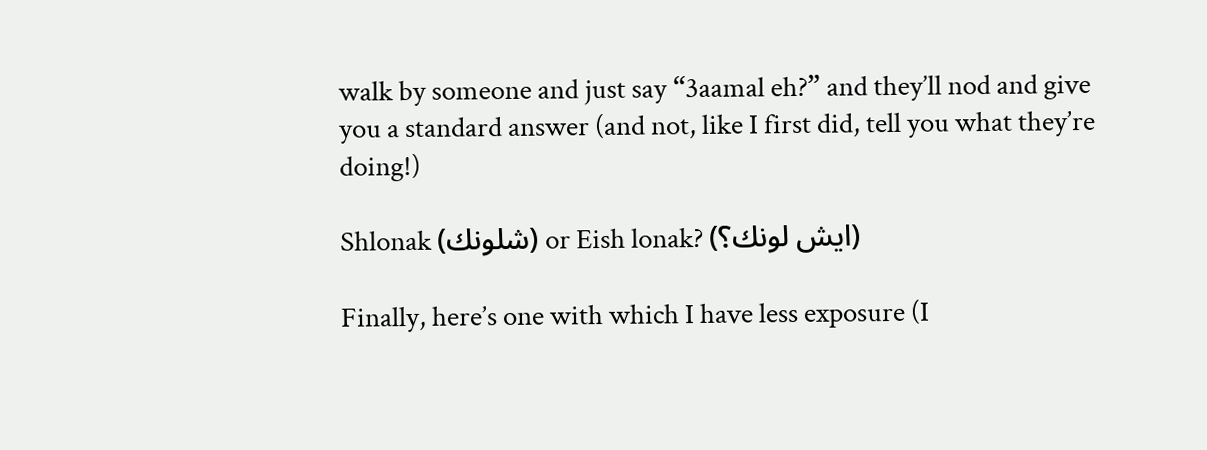walk by someone and just say “3aamal eh?” and they’ll nod and give you a standard answer (and not, like I first did, tell you what they’re doing!)

Shlonak (شلونك) or Eish lonak? (ايش لونك؟)

Finally, here’s one with which I have less exposure (I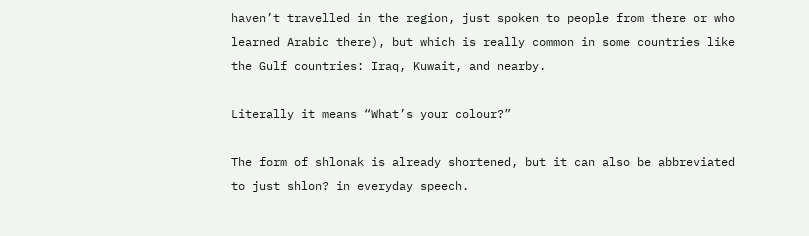haven’t travelled in the region, just spoken to people from there or who learned Arabic there), but which is really common in some countries like the Gulf countries: Iraq, Kuwait, and nearby.

Literally it means “What’s your colour?”

The form of shlonak is already shortened, but it can also be abbreviated to just shlon? in everyday speech.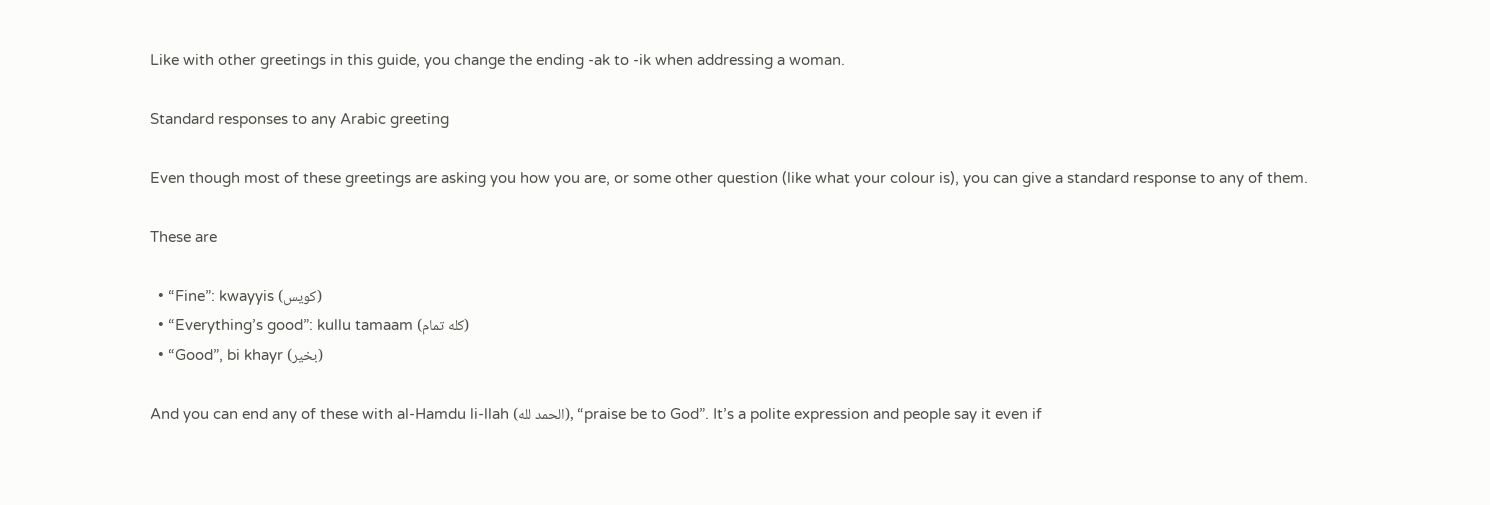Like with other greetings in this guide, you change the ending -ak to -ik when addressing a woman.

Standard responses to any Arabic greeting

Even though most of these greetings are asking you how you are, or some other question (like what your colour is), you can give a standard response to any of them.

These are

  • “Fine”: kwayyis (كويس)
  • “Everything’s good”: kullu tamaam (كله تمام)
  • “Good”, bi khayr (بخير)

And you can end any of these with al-Hamdu li-llah (الحمد لله), “praise be to God”. It’s a polite expression and people say it even if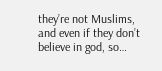they’re not Muslims, and even if they don’t believe in god, so…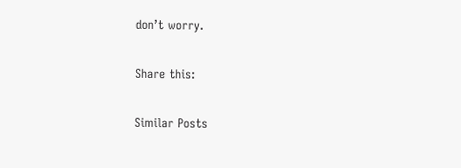don’t worry.

Share this:

Similar Posts